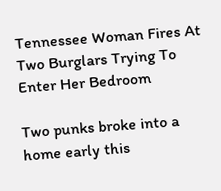Tennessee Woman Fires At Two Burglars Trying To Enter Her Bedroom

Two punks broke into a home early this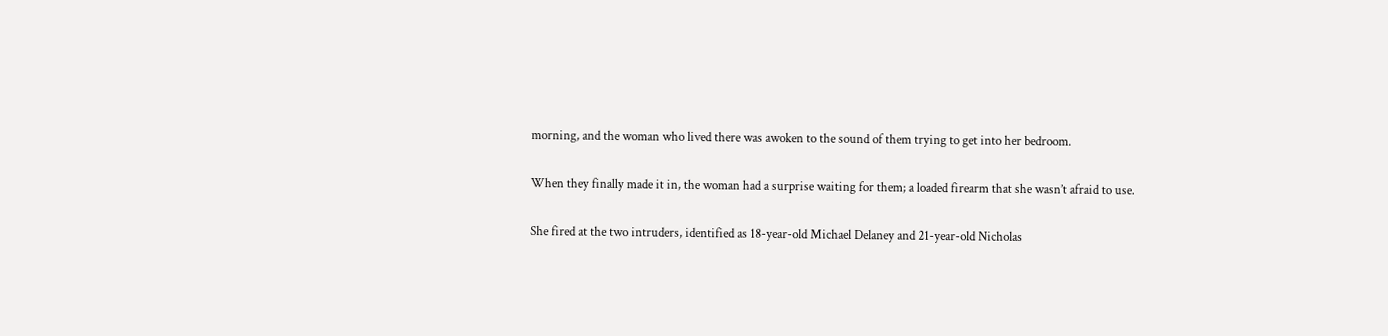morning, and the woman who lived there was awoken to the sound of them trying to get into her bedroom.

When they finally made it in, the woman had a surprise waiting for them; a loaded firearm that she wasn’t afraid to use.

She fired at the two intruders, identified as 18-year-old Michael Delaney and 21-year-old Nicholas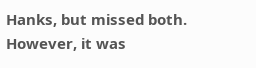Hanks, but missed both. However, it was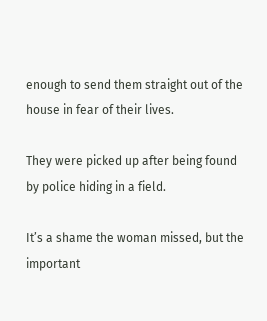enough to send them straight out of the house in fear of their lives.

They were picked up after being found by police hiding in a field.

It’s a shame the woman missed, but the important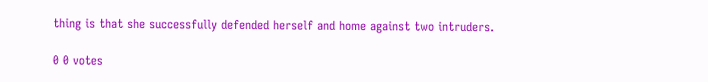thing is that she successfully defended herself and home against two intruders.

0 0 votes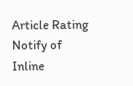Article Rating
Notify of
Inline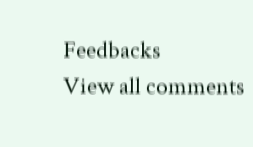Feedbacks
View all comments